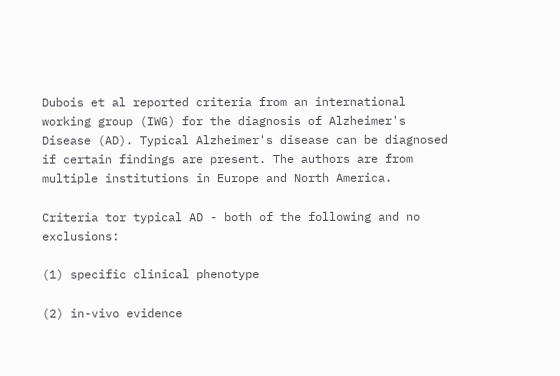Dubois et al reported criteria from an international working group (IWG) for the diagnosis of Alzheimer's Disease (AD). Typical Alzheimer's disease can be diagnosed if certain findings are present. The authors are from multiple institutions in Europe and North America.

Criteria tor typical AD - both of the following and no exclusions:

(1) specific clinical phenotype

(2) in-vivo evidence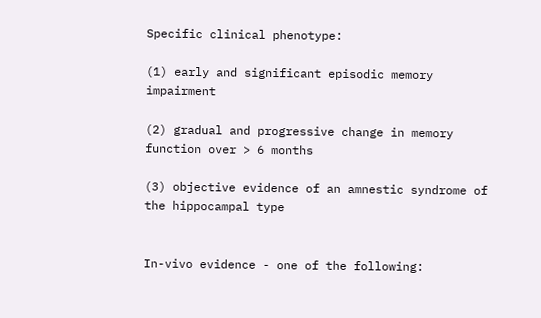Specific clinical phenotype:

(1) early and significant episodic memory impairment

(2) gradual and progressive change in memory function over > 6 months

(3) objective evidence of an amnestic syndrome of the hippocampal type


In-vivo evidence - one of the following: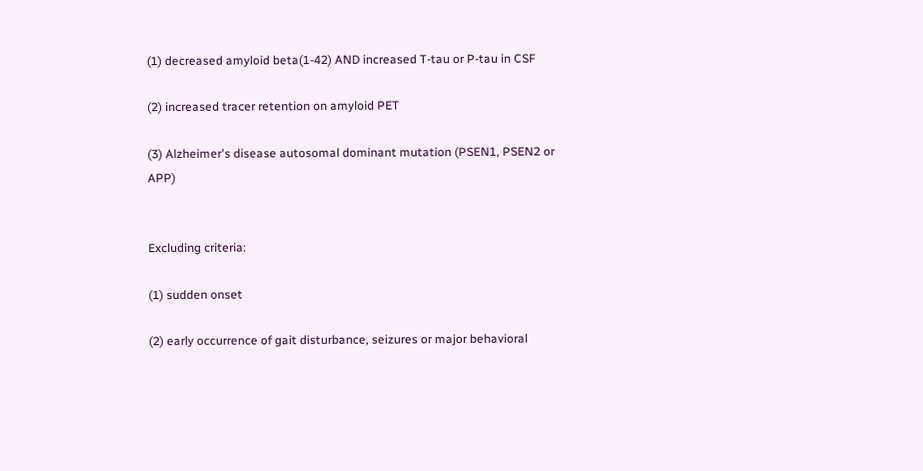(1) decreased amyloid beta(1-42) AND increased T-tau or P-tau in CSF

(2) increased tracer retention on amyloid PET

(3) Alzheimer's disease autosomal dominant mutation (PSEN1, PSEN2 or APP)


Excluding criteria:

(1) sudden onset

(2) early occurrence of gait disturbance, seizures or major behavioral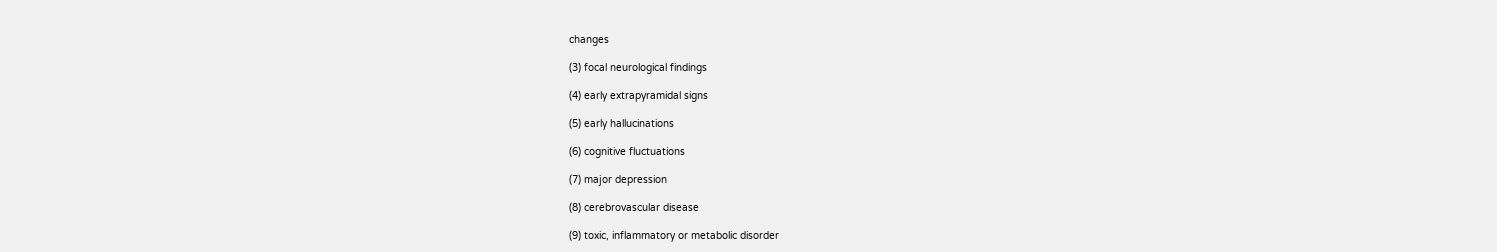changes

(3) focal neurological findings

(4) early extrapyramidal signs

(5) early hallucinations

(6) cognitive fluctuations

(7) major depression

(8) cerebrovascular disease

(9) toxic, inflammatory or metabolic disorder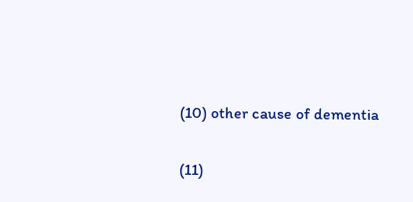(10) other cause of dementia

(11)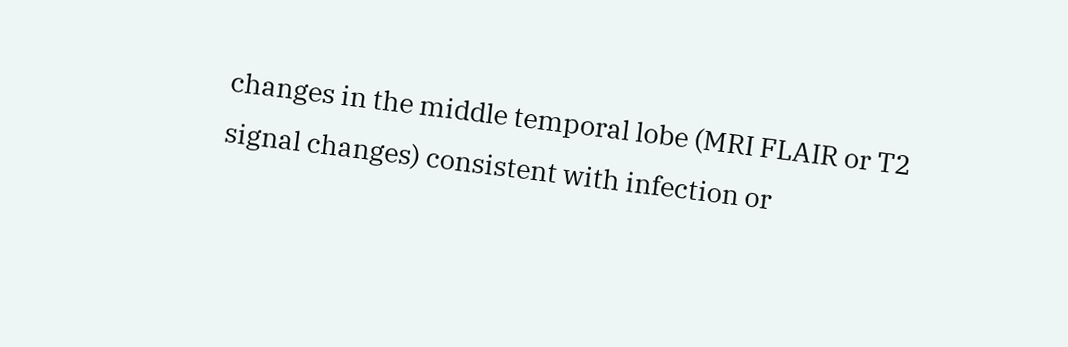changes in the middle temporal lobe (MRI FLAIR or T2 signal changes) consistent with infection or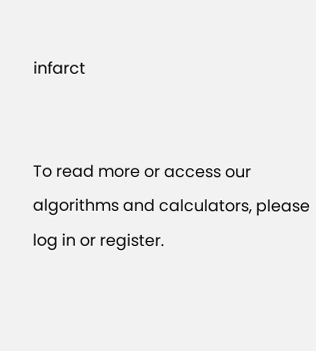infarct


To read more or access our algorithms and calculators, please log in or register.